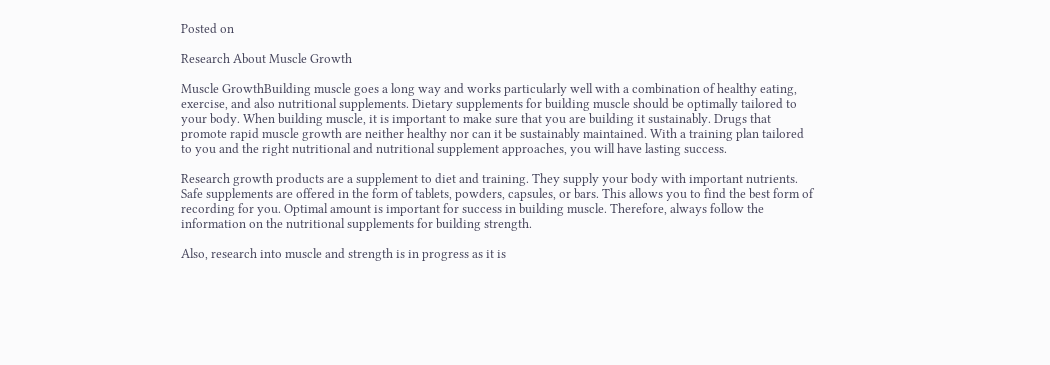Posted on

Research About Muscle Growth

Muscle GrowthBuilding muscle goes a long way and works particularly well with a combination of healthy eating, exercise, and also nutritional supplements. Dietary supplements for building muscle should be optimally tailored to your body. When building muscle, it is important to make sure that you are building it sustainably. Drugs that promote rapid muscle growth are neither healthy nor can it be sustainably maintained. With a training plan tailored to you and the right nutritional and nutritional supplement approaches, you will have lasting success.

Research growth products are a supplement to diet and training. They supply your body with important nutrients. Safe supplements are offered in the form of tablets, powders, capsules, or bars. This allows you to find the best form of recording for you. Optimal amount is important for success in building muscle. Therefore, always follow the information on the nutritional supplements for building strength.

Also, research into muscle and strength is in progress as it is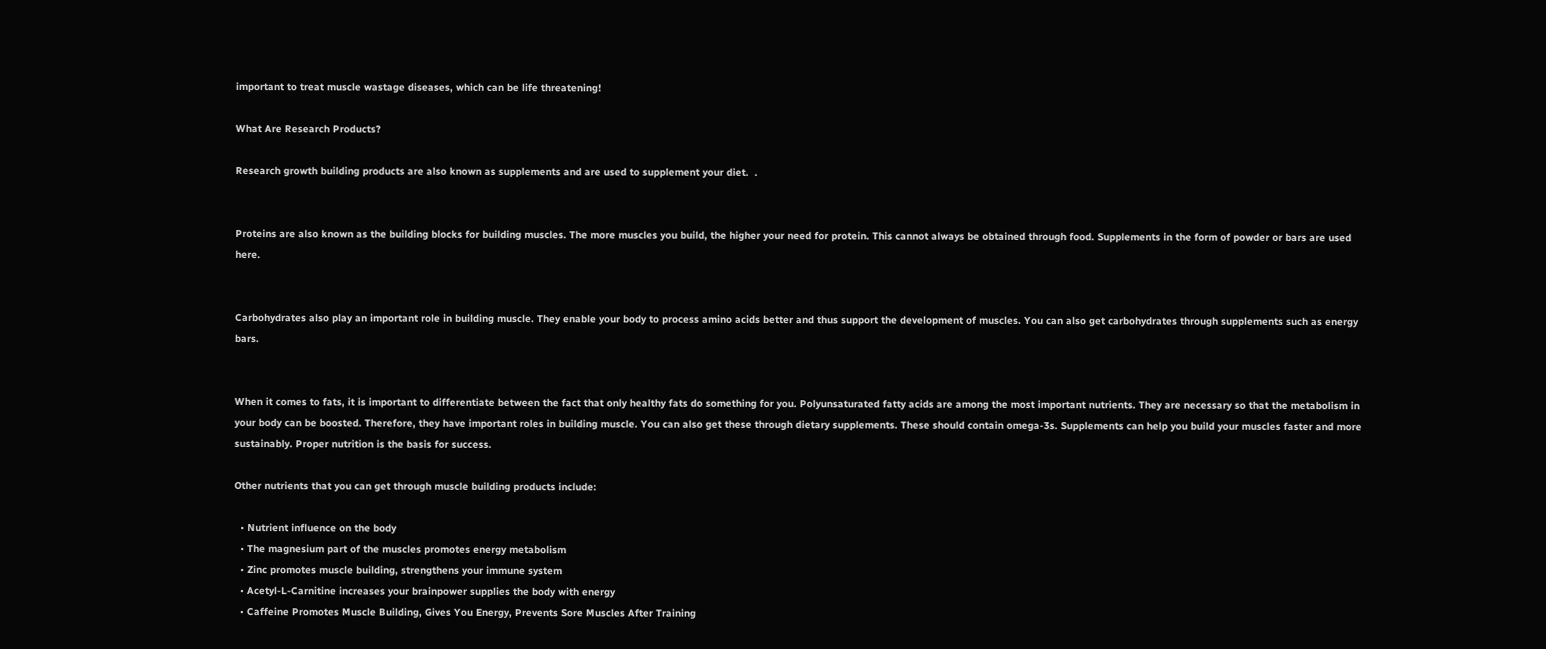important to treat muscle wastage diseases, which can be life threatening!

What Are Research Products?

Research growth building products are also known as supplements and are used to supplement your diet.  .


Proteins are also known as the building blocks for building muscles. The more muscles you build, the higher your need for protein. This cannot always be obtained through food. Supplements in the form of powder or bars are used here.


Carbohydrates also play an important role in building muscle. They enable your body to process amino acids better and thus support the development of muscles. You can also get carbohydrates through supplements such as energy bars.


When it comes to fats, it is important to differentiate between the fact that only healthy fats do something for you. Polyunsaturated fatty acids are among the most important nutrients. They are necessary so that the metabolism in your body can be boosted. Therefore, they have important roles in building muscle. You can also get these through dietary supplements. These should contain omega-3s. Supplements can help you build your muscles faster and more sustainably. Proper nutrition is the basis for success.

Other nutrients that you can get through muscle building products include:

  • Nutrient influence on the body
  • The magnesium part of the muscles promotes energy metabolism
  • Zinc promotes muscle building, strengthens your immune system
  • Acetyl-L-Carnitine increases your brainpower supplies the body with energy
  • Caffeine Promotes Muscle Building, Gives You Energy, Prevents Sore Muscles After Training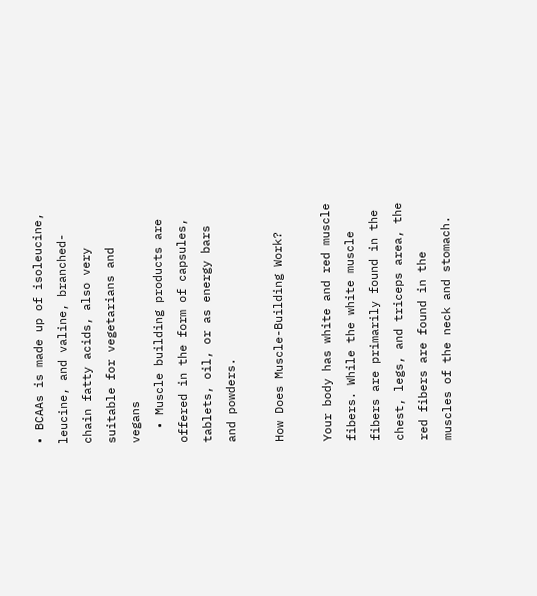• BCAAs is made up of isoleucine, leucine, and valine, branched-chain fatty acids, also very suitable for vegetarians and vegans
  • Muscle building products are offered in the form of capsules, tablets, oil, or as energy bars and powders.

How Does Muscle-Building Work?

Your body has white and red muscle fibers. While the white muscle fibers are primarily found in the chest, legs, and triceps area, the red fibers are found in the muscles of the neck and stomach.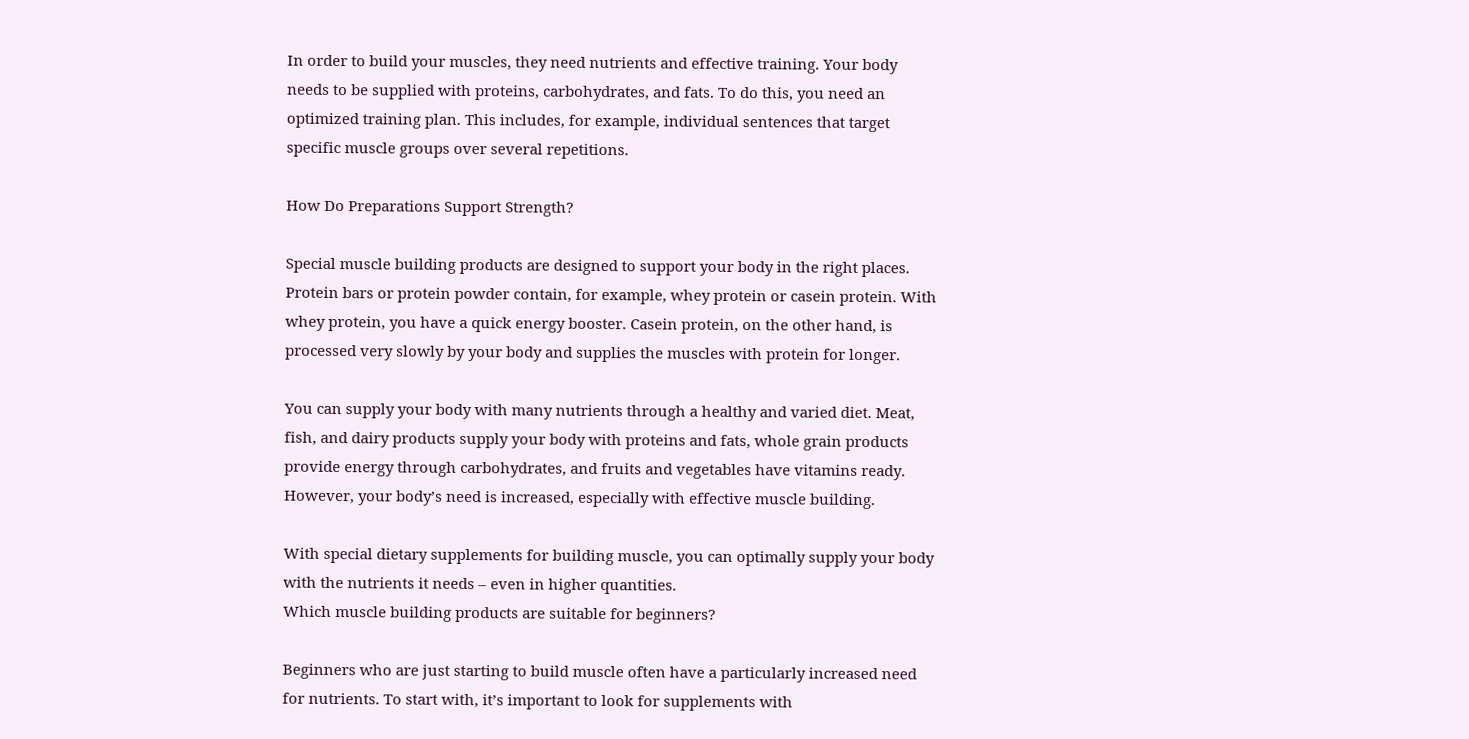In order to build your muscles, they need nutrients and effective training. Your body needs to be supplied with proteins, carbohydrates, and fats. To do this, you need an optimized training plan. This includes, for example, individual sentences that target specific muscle groups over several repetitions.

How Do Preparations Support Strength?

Special muscle building products are designed to support your body in the right places. Protein bars or protein powder contain, for example, whey protein or casein protein. With whey protein, you have a quick energy booster. Casein protein, on the other hand, is processed very slowly by your body and supplies the muscles with protein for longer.

You can supply your body with many nutrients through a healthy and varied diet. Meat, fish, and dairy products supply your body with proteins and fats, whole grain products provide energy through carbohydrates, and fruits and vegetables have vitamins ready. However, your body’s need is increased, especially with effective muscle building.

With special dietary supplements for building muscle, you can optimally supply your body with the nutrients it needs – even in higher quantities.
Which muscle building products are suitable for beginners?

Beginners who are just starting to build muscle often have a particularly increased need for nutrients. To start with, it’s important to look for supplements with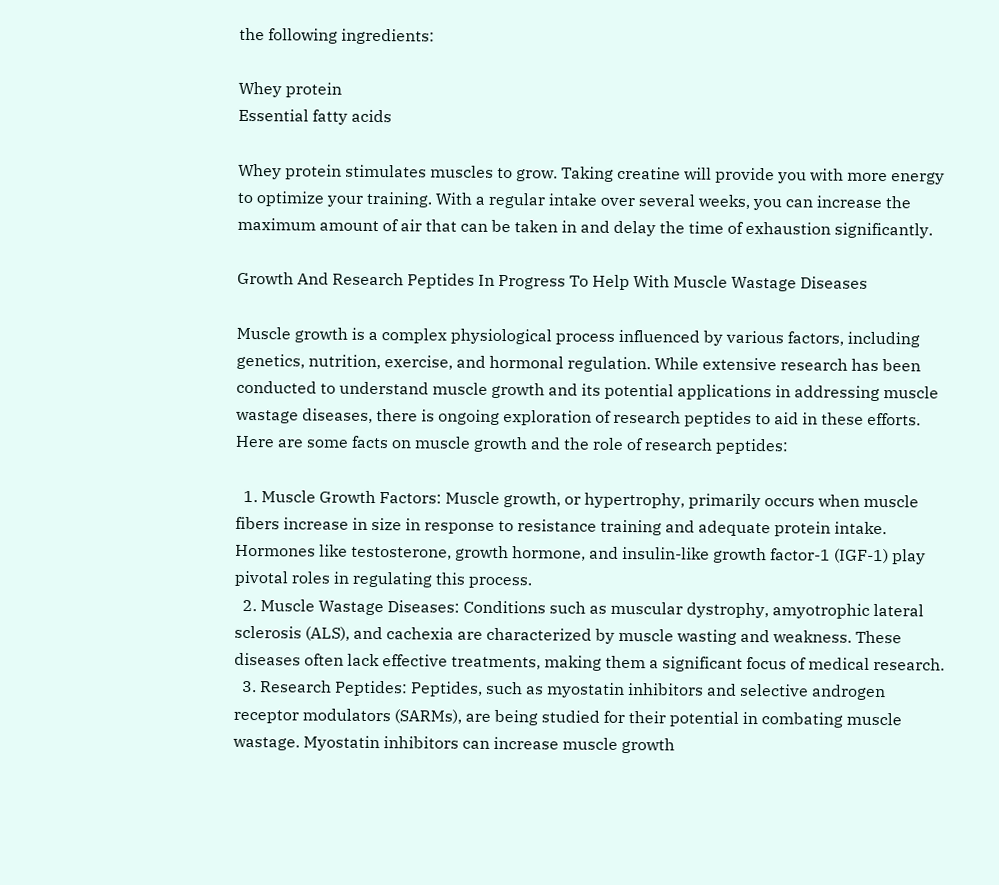the following ingredients:

Whey protein
Essential fatty acids

Whey protein stimulates muscles to grow. Taking creatine will provide you with more energy to optimize your training. With a regular intake over several weeks, you can increase the maximum amount of air that can be taken in and delay the time of exhaustion significantly.

Growth And Research Peptides In Progress To Help With Muscle Wastage Diseases

Muscle growth is a complex physiological process influenced by various factors, including genetics, nutrition, exercise, and hormonal regulation. While extensive research has been conducted to understand muscle growth and its potential applications in addressing muscle wastage diseases, there is ongoing exploration of research peptides to aid in these efforts. Here are some facts on muscle growth and the role of research peptides:

  1. Muscle Growth Factors: Muscle growth, or hypertrophy, primarily occurs when muscle fibers increase in size in response to resistance training and adequate protein intake. Hormones like testosterone, growth hormone, and insulin-like growth factor-1 (IGF-1) play pivotal roles in regulating this process.
  2. Muscle Wastage Diseases: Conditions such as muscular dystrophy, amyotrophic lateral sclerosis (ALS), and cachexia are characterized by muscle wasting and weakness. These diseases often lack effective treatments, making them a significant focus of medical research.
  3. Research Peptides: Peptides, such as myostatin inhibitors and selective androgen receptor modulators (SARMs), are being studied for their potential in combating muscle wastage. Myostatin inhibitors can increase muscle growth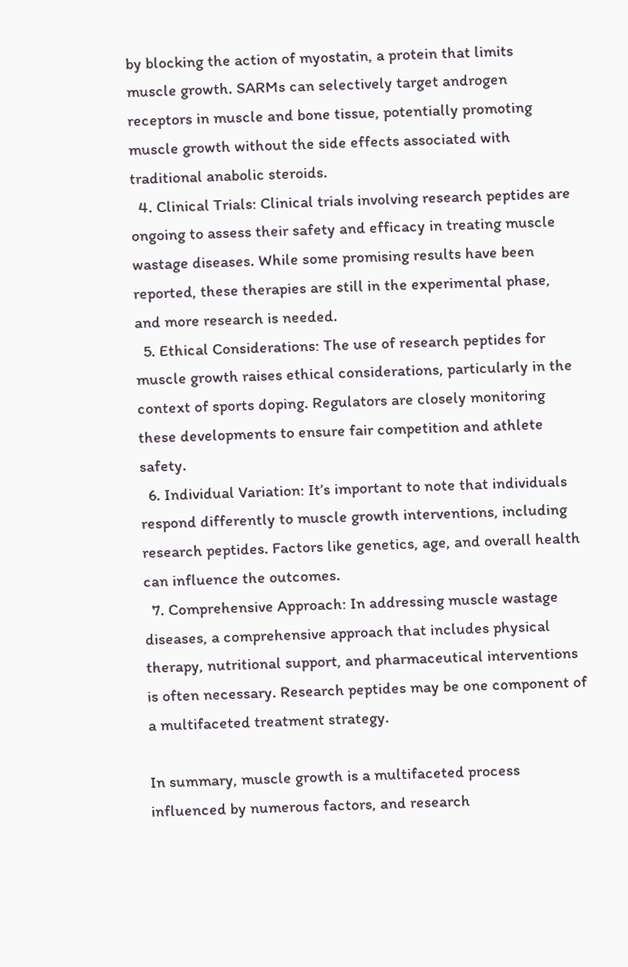by blocking the action of myostatin, a protein that limits muscle growth. SARMs can selectively target androgen receptors in muscle and bone tissue, potentially promoting muscle growth without the side effects associated with traditional anabolic steroids.
  4. Clinical Trials: Clinical trials involving research peptides are ongoing to assess their safety and efficacy in treating muscle wastage diseases. While some promising results have been reported, these therapies are still in the experimental phase, and more research is needed.
  5. Ethical Considerations: The use of research peptides for muscle growth raises ethical considerations, particularly in the context of sports doping. Regulators are closely monitoring these developments to ensure fair competition and athlete safety.
  6. Individual Variation: It’s important to note that individuals respond differently to muscle growth interventions, including research peptides. Factors like genetics, age, and overall health can influence the outcomes.
  7. Comprehensive Approach: In addressing muscle wastage diseases, a comprehensive approach that includes physical therapy, nutritional support, and pharmaceutical interventions is often necessary. Research peptides may be one component of a multifaceted treatment strategy.

In summary, muscle growth is a multifaceted process influenced by numerous factors, and research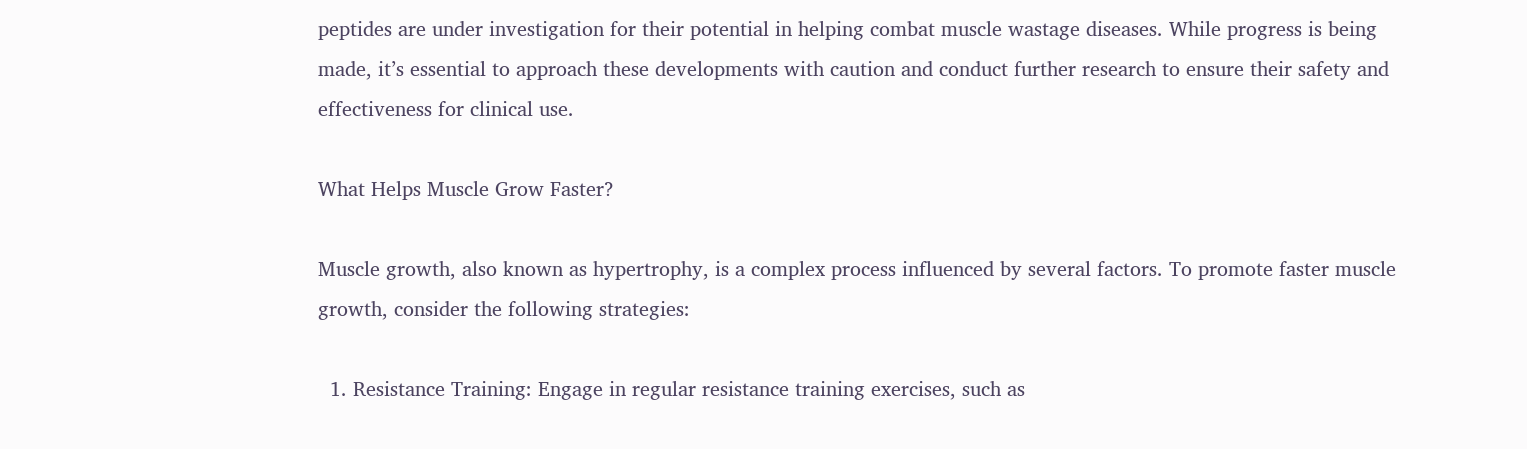peptides are under investigation for their potential in helping combat muscle wastage diseases. While progress is being made, it’s essential to approach these developments with caution and conduct further research to ensure their safety and effectiveness for clinical use.

What Helps Muscle Grow Faster?

Muscle growth, also known as hypertrophy, is a complex process influenced by several factors. To promote faster muscle growth, consider the following strategies:

  1. Resistance Training: Engage in regular resistance training exercises, such as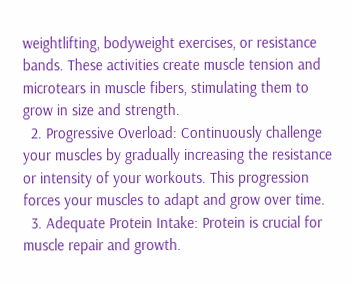weightlifting, bodyweight exercises, or resistance bands. These activities create muscle tension and microtears in muscle fibers, stimulating them to grow in size and strength.
  2. Progressive Overload: Continuously challenge your muscles by gradually increasing the resistance or intensity of your workouts. This progression forces your muscles to adapt and grow over time.
  3. Adequate Protein Intake: Protein is crucial for muscle repair and growth.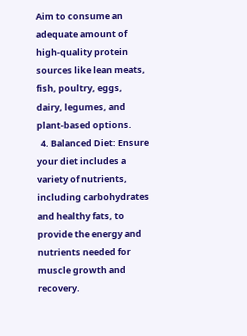Aim to consume an adequate amount of high-quality protein sources like lean meats, fish, poultry, eggs, dairy, legumes, and plant-based options.
  4. Balanced Diet: Ensure your diet includes a variety of nutrients, including carbohydrates and healthy fats, to provide the energy and nutrients needed for muscle growth and recovery.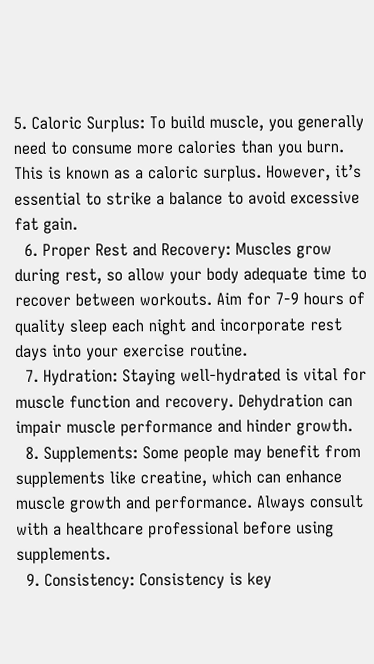5. Caloric Surplus: To build muscle, you generally need to consume more calories than you burn. This is known as a caloric surplus. However, it’s essential to strike a balance to avoid excessive fat gain.
  6. Proper Rest and Recovery: Muscles grow during rest, so allow your body adequate time to recover between workouts. Aim for 7-9 hours of quality sleep each night and incorporate rest days into your exercise routine.
  7. Hydration: Staying well-hydrated is vital for muscle function and recovery. Dehydration can impair muscle performance and hinder growth.
  8. Supplements: Some people may benefit from supplements like creatine, which can enhance muscle growth and performance. Always consult with a healthcare professional before using supplements.
  9. Consistency: Consistency is key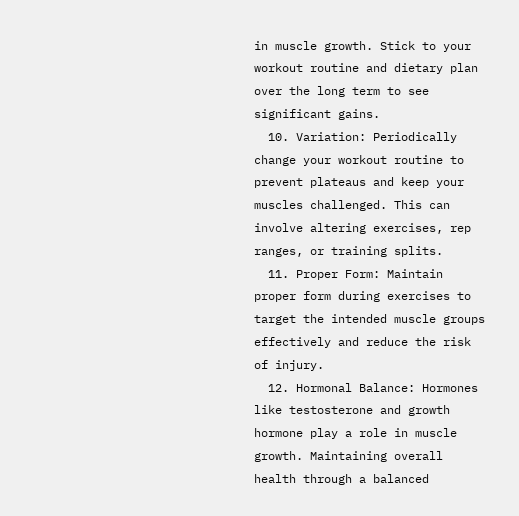in muscle growth. Stick to your workout routine and dietary plan over the long term to see significant gains.
  10. Variation: Periodically change your workout routine to prevent plateaus and keep your muscles challenged. This can involve altering exercises, rep ranges, or training splits.
  11. Proper Form: Maintain proper form during exercises to target the intended muscle groups effectively and reduce the risk of injury.
  12. Hormonal Balance: Hormones like testosterone and growth hormone play a role in muscle growth. Maintaining overall health through a balanced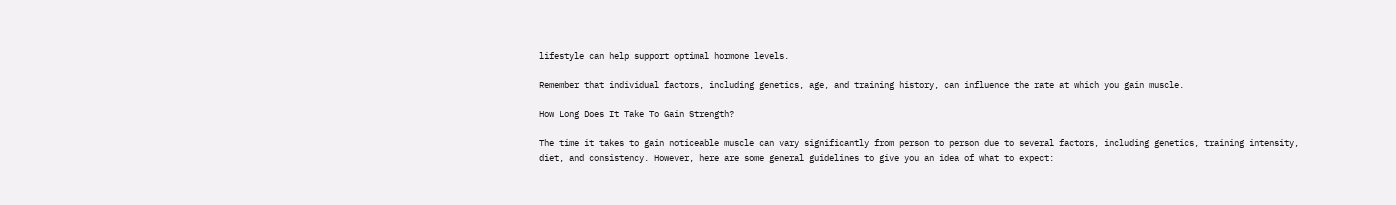lifestyle can help support optimal hormone levels.

Remember that individual factors, including genetics, age, and training history, can influence the rate at which you gain muscle.

How Long Does It Take To Gain Strength?

The time it takes to gain noticeable muscle can vary significantly from person to person due to several factors, including genetics, training intensity, diet, and consistency. However, here are some general guidelines to give you an idea of what to expect: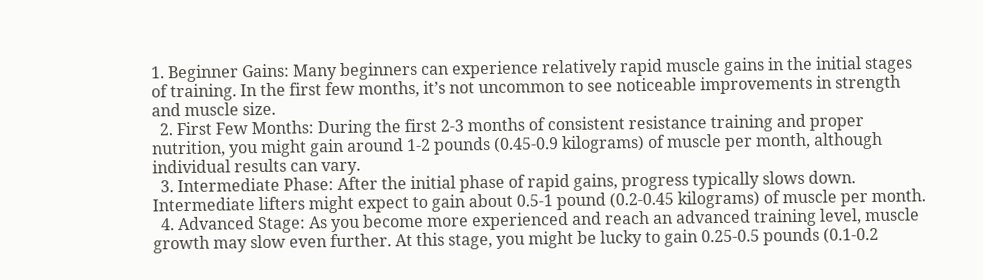1. Beginner Gains: Many beginners can experience relatively rapid muscle gains in the initial stages of training. In the first few months, it’s not uncommon to see noticeable improvements in strength and muscle size.
  2. First Few Months: During the first 2-3 months of consistent resistance training and proper nutrition, you might gain around 1-2 pounds (0.45-0.9 kilograms) of muscle per month, although individual results can vary.
  3. Intermediate Phase: After the initial phase of rapid gains, progress typically slows down. Intermediate lifters might expect to gain about 0.5-1 pound (0.2-0.45 kilograms) of muscle per month.
  4. Advanced Stage: As you become more experienced and reach an advanced training level, muscle growth may slow even further. At this stage, you might be lucky to gain 0.25-0.5 pounds (0.1-0.2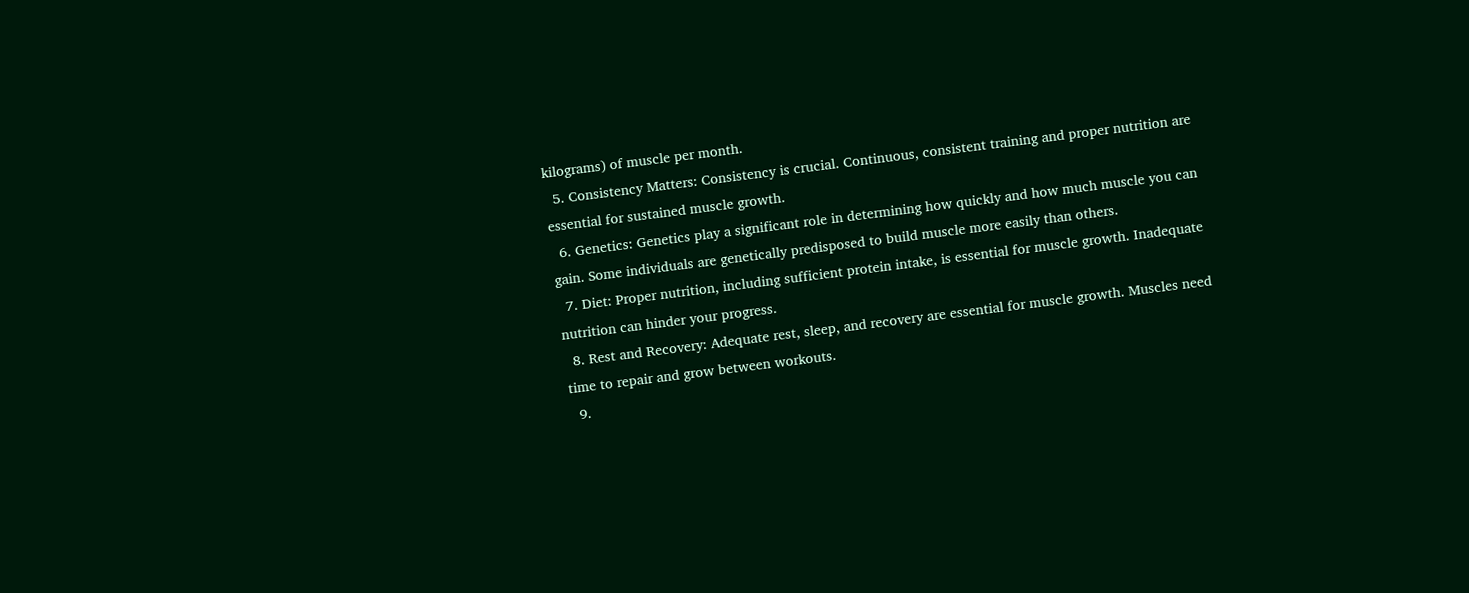kilograms) of muscle per month.
  5. Consistency Matters: Consistency is crucial. Continuous, consistent training and proper nutrition are essential for sustained muscle growth.
  6. Genetics: Genetics play a significant role in determining how quickly and how much muscle you can gain. Some individuals are genetically predisposed to build muscle more easily than others.
  7. Diet: Proper nutrition, including sufficient protein intake, is essential for muscle growth. Inadequate nutrition can hinder your progress.
  8. Rest and Recovery: Adequate rest, sleep, and recovery are essential for muscle growth. Muscles need time to repair and grow between workouts.
  9.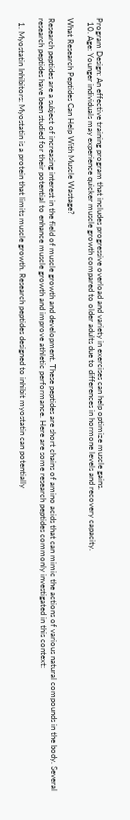Program Design: An effective training program that includes progressive overload and variety in exercises can help optimize muscle gains.
  10. Age: Younger individuals may experience quicker muscle growth compared to older adults due to differences in hormone levels and recovery capacity.

What Research Peptides Can Help With Muscle Wastage?

Research peptides are a subject of increasing interest in the field of muscle growth and development. These peptides are short chains of amino acids that can mimic the actions of various natural compounds in the body. Several research peptides have been studied for their potential to enhance muscle growth and improve athletic performance. Here are some research peptides commonly investigated in this context:

  1. Myostatin Inhibitors: Myostatin is a protein that limits muscle growth. Research peptides designed to inhibit myostatin can potentially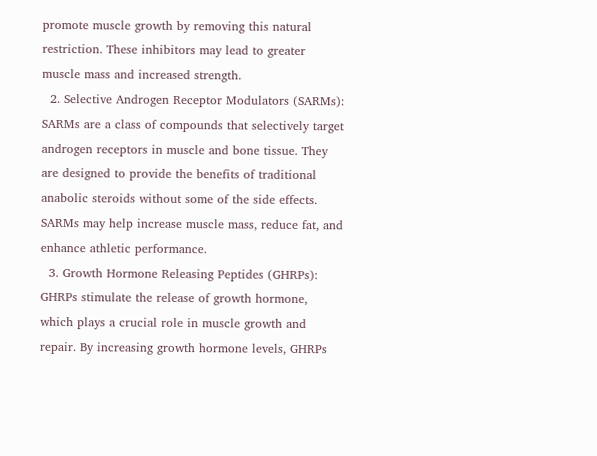promote muscle growth by removing this natural restriction. These inhibitors may lead to greater muscle mass and increased strength.
  2. Selective Androgen Receptor Modulators (SARMs): SARMs are a class of compounds that selectively target androgen receptors in muscle and bone tissue. They are designed to provide the benefits of traditional anabolic steroids without some of the side effects. SARMs may help increase muscle mass, reduce fat, and enhance athletic performance.
  3. Growth Hormone Releasing Peptides (GHRPs): GHRPs stimulate the release of growth hormone, which plays a crucial role in muscle growth and repair. By increasing growth hormone levels, GHRPs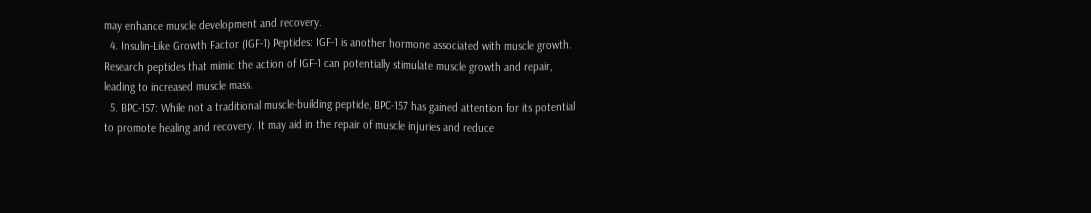may enhance muscle development and recovery.
  4. Insulin-Like Growth Factor (IGF-1) Peptides: IGF-1 is another hormone associated with muscle growth. Research peptides that mimic the action of IGF-1 can potentially stimulate muscle growth and repair, leading to increased muscle mass.
  5. BPC-157: While not a traditional muscle-building peptide, BPC-157 has gained attention for its potential to promote healing and recovery. It may aid in the repair of muscle injuries and reduce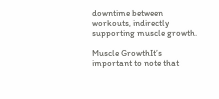downtime between workouts, indirectly supporting muscle growth.

Muscle GrowthIt’s important to note that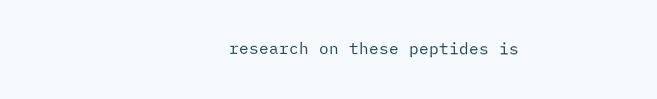research on these peptides is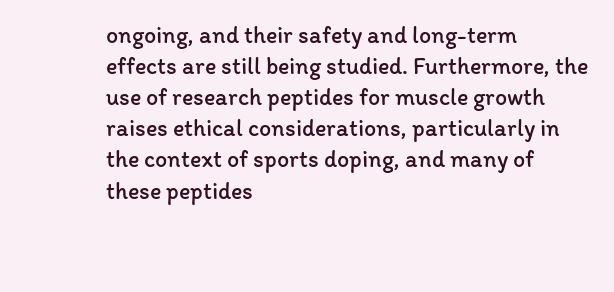ongoing, and their safety and long-term effects are still being studied. Furthermore, the use of research peptides for muscle growth raises ethical considerations, particularly in the context of sports doping, and many of these peptides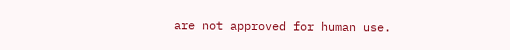are not approved for human use.